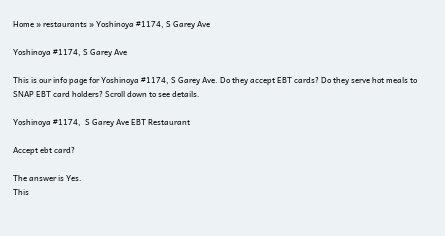Home » restaurants » Yoshinoya #1174, S Garey Ave

Yoshinoya #1174, S Garey Ave

This is our info page for Yoshinoya #1174, S Garey Ave. Do they accept EBT cards? Do they serve hot meals to SNAP EBT card holders? Scroll down to see details.

Yoshinoya #1174,  S Garey Ave EBT Restaurant

Accept ebt card?

The answer is Yes.
This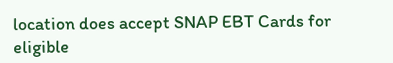location does accept SNAP EBT Cards for eligible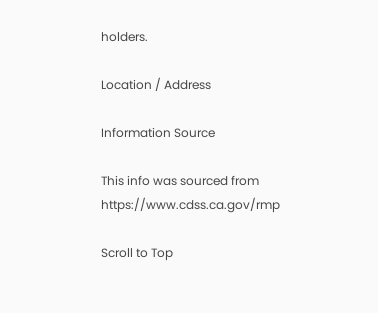holders.

Location / Address

Information Source

This info was sourced from https://www.cdss.ca.gov/rmp

Scroll to Top